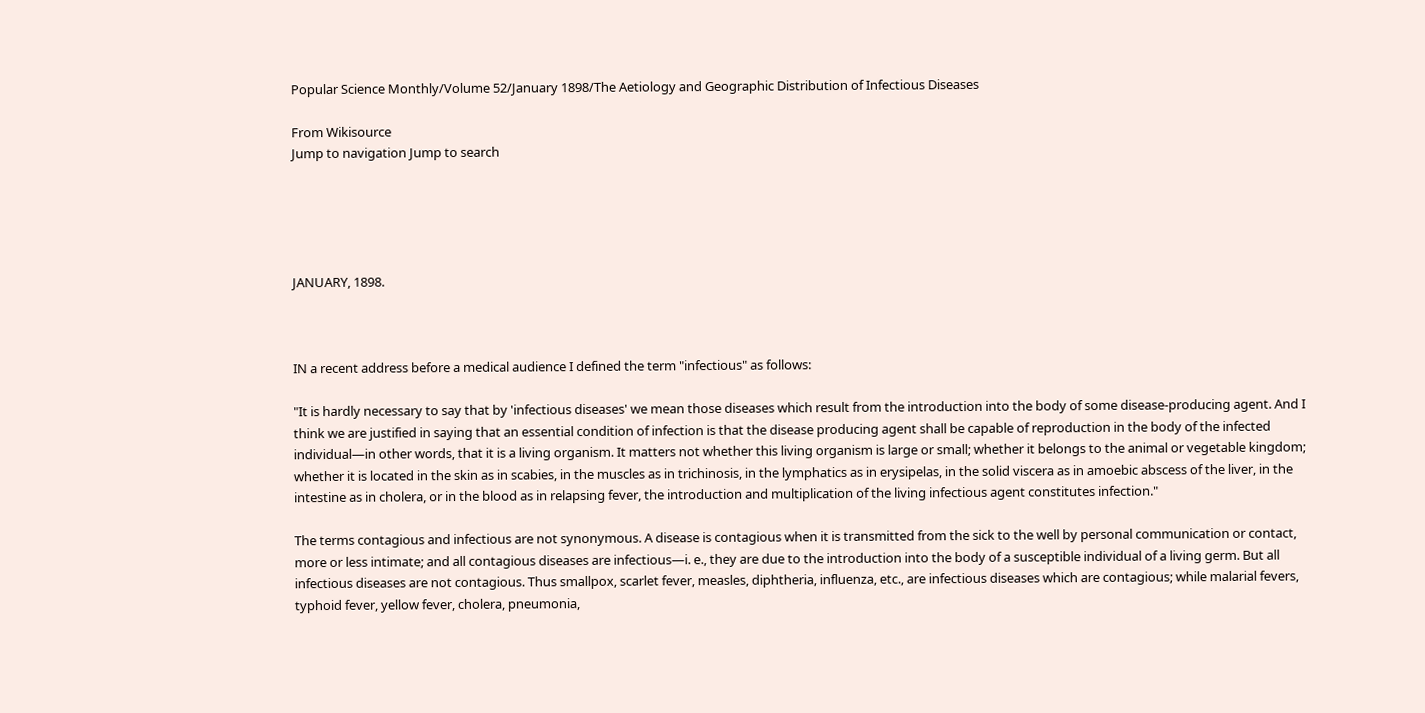Popular Science Monthly/Volume 52/January 1898/The Aetiology and Geographic Distribution of Infectious Diseases

From Wikisource
Jump to navigation Jump to search





JANUARY, 1898.



IN a recent address before a medical audience I defined the term "infectious" as follows:

"It is hardly necessary to say that by 'infectious diseases' we mean those diseases which result from the introduction into the body of some disease-producing agent. And I think we are justified in saying that an essential condition of infection is that the disease producing agent shall be capable of reproduction in the body of the infected individual—in other words, that it is a living organism. It matters not whether this living organism is large or small; whether it belongs to the animal or vegetable kingdom; whether it is located in the skin as in scabies, in the muscles as in trichinosis, in the lymphatics as in erysipelas, in the solid viscera as in amoebic abscess of the liver, in the intestine as in cholera, or in the blood as in relapsing fever, the introduction and multiplication of the living infectious agent constitutes infection."

The terms contagious and infectious are not synonymous. A disease is contagious when it is transmitted from the sick to the well by personal communication or contact, more or less intimate; and all contagious diseases are infectious—i. e., they are due to the introduction into the body of a susceptible individual of a living germ. But all infectious diseases are not contagious. Thus smallpox, scarlet fever, measles, diphtheria, influenza, etc., are infectious diseases which are contagious; while malarial fevers, typhoid fever, yellow fever, cholera, pneumonia,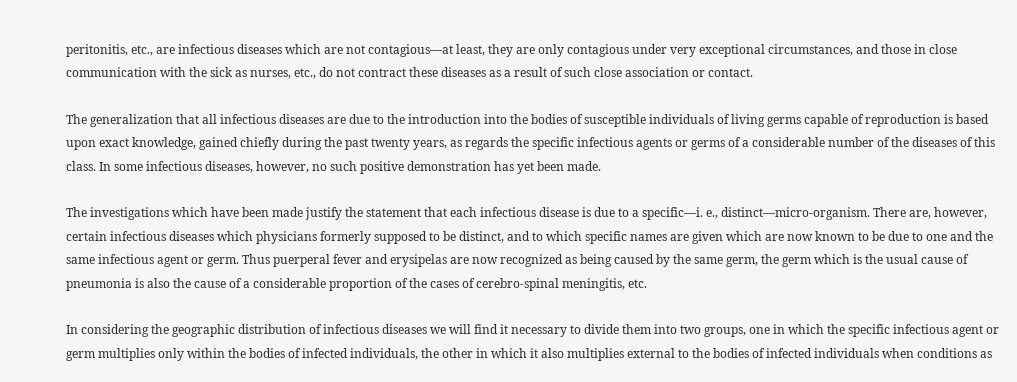peritonitis, etc., are infectious diseases which are not contagious—at least, they are only contagious under very exceptional circumstances, and those in close communication with the sick as nurses, etc., do not contract these diseases as a result of such close association or contact.

The generalization that all infectious diseases are due to the introduction into the bodies of susceptible individuals of living germs capable of reproduction is based upon exact knowledge, gained chiefly during the past twenty years, as regards the specific infectious agents or germs of a considerable number of the diseases of this class. In some infectious diseases, however, no such positive demonstration has yet been made.

The investigations which have been made justify the statement that each infectious disease is due to a specific—i. e., distinct—micro-organism. There are, however, certain infectious diseases which physicians formerly supposed to be distinct, and to which specific names are given which are now known to be due to one and the same infectious agent or germ. Thus puerperal fever and erysipelas are now recognized as being caused by the same germ, the germ which is the usual cause of pneumonia is also the cause of a considerable proportion of the cases of cerebro-spinal meningitis, etc.

In considering the geographic distribution of infectious diseases we will find it necessary to divide them into two groups, one in which the specific infectious agent or germ multiplies only within the bodies of infected individuals, the other in which it also multiplies external to the bodies of infected individuals when conditions as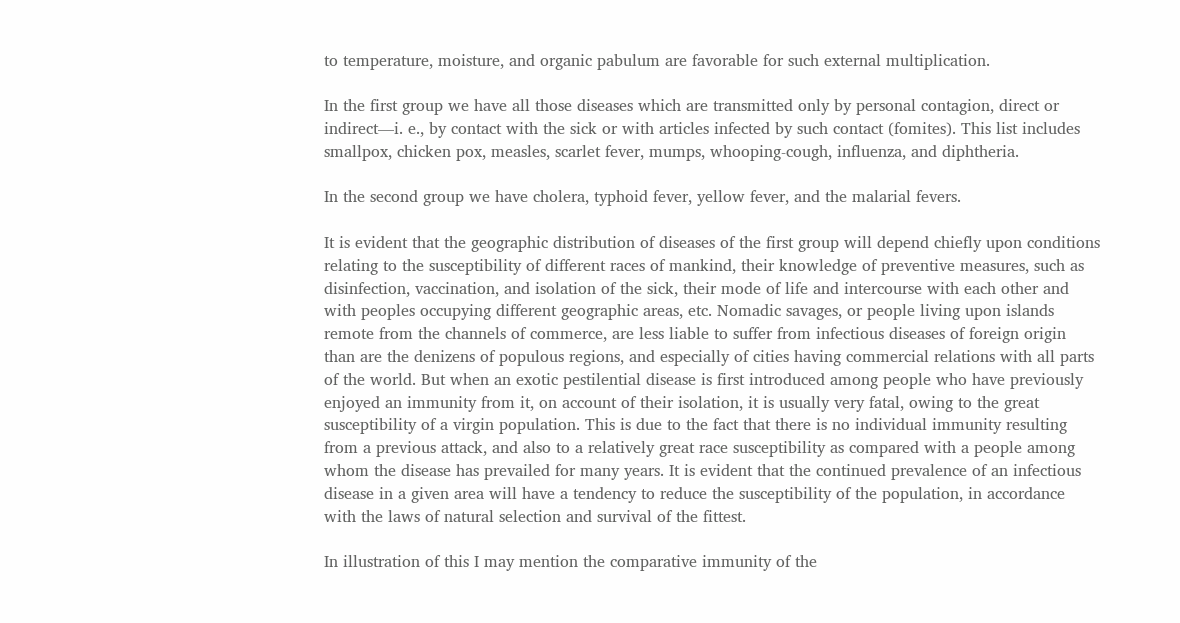to temperature, moisture, and organic pabulum are favorable for such external multiplication.

In the first group we have all those diseases which are transmitted only by personal contagion, direct or indirect—i. e., by contact with the sick or with articles infected by such contact (fomites). This list includes smallpox, chicken pox, measles, scarlet fever, mumps, whooping-cough, influenza, and diphtheria.

In the second group we have cholera, typhoid fever, yellow fever, and the malarial fevers.

It is evident that the geographic distribution of diseases of the first group will depend chiefly upon conditions relating to the susceptibility of different races of mankind, their knowledge of preventive measures, such as disinfection, vaccination, and isolation of the sick, their mode of life and intercourse with each other and with peoples occupying different geographic areas, etc. Nomadic savages, or people living upon islands remote from the channels of commerce, are less liable to suffer from infectious diseases of foreign origin than are the denizens of populous regions, and especially of cities having commercial relations with all parts of the world. But when an exotic pestilential disease is first introduced among people who have previously enjoyed an immunity from it, on account of their isolation, it is usually very fatal, owing to the great susceptibility of a virgin population. This is due to the fact that there is no individual immunity resulting from a previous attack, and also to a relatively great race susceptibility as compared with a people among whom the disease has prevailed for many years. It is evident that the continued prevalence of an infectious disease in a given area will have a tendency to reduce the susceptibility of the population, in accordance with the laws of natural selection and survival of the fittest.

In illustration of this I may mention the comparative immunity of the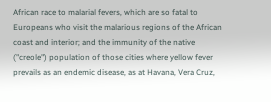African race to malarial fevers, which are so fatal to Europeans who visit the malarious regions of the African coast and interior; and the immunity of the native ("creole") population of those cities where yellow fever prevails as an endemic disease, as at Havana, Vera Cruz,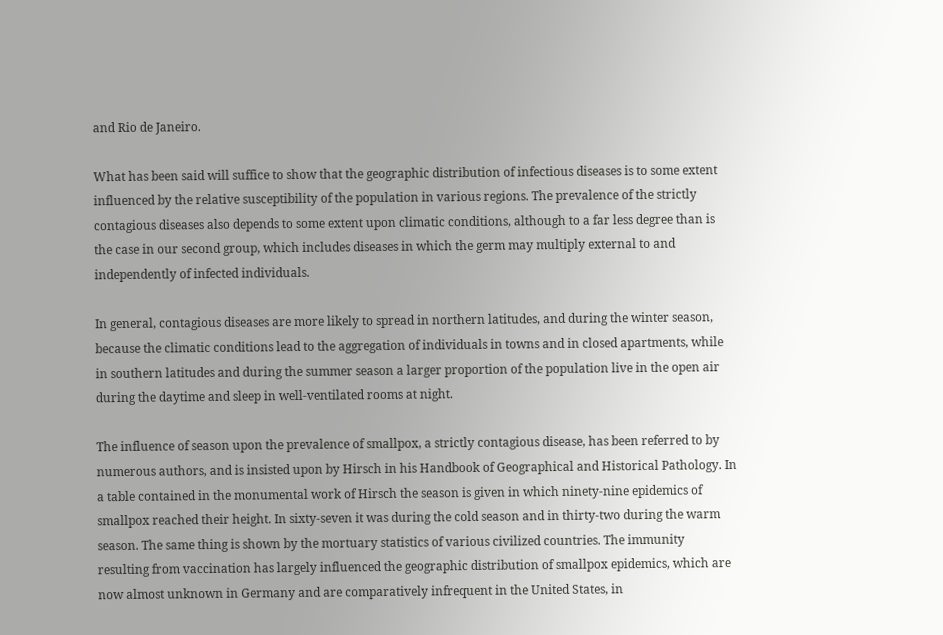and Rio de Janeiro.

What has been said will suffice to show that the geographic distribution of infectious diseases is to some extent influenced by the relative susceptibility of the population in various regions. The prevalence of the strictly contagious diseases also depends to some extent upon climatic conditions, although to a far less degree than is the case in our second group, which includes diseases in which the germ may multiply external to and independently of infected individuals.

In general, contagious diseases are more likely to spread in northern latitudes, and during the winter season, because the climatic conditions lead to the aggregation of individuals in towns and in closed apartments, while in southern latitudes and during the summer season a larger proportion of the population live in the open air during the daytime and sleep in well-ventilated rooms at night.

The influence of season upon the prevalence of smallpox, a strictly contagious disease, has been referred to by numerous authors, and is insisted upon by Hirsch in his Handbook of Geographical and Historical Pathology. In a table contained in the monumental work of Hirsch the season is given in which ninety-nine epidemics of smallpox reached their height. In sixty-seven it was during the cold season and in thirty-two during the warm season. The same thing is shown by the mortuary statistics of various civilized countries. The immunity resulting from vaccination has largely influenced the geographic distribution of smallpox epidemics, which are now almost unknown in Germany and are comparatively infrequent in the United States, in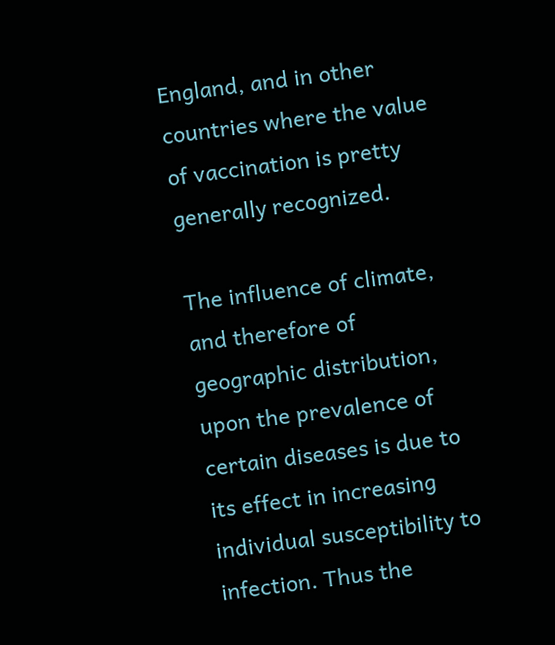England, and in other countries where the value of vaccination is pretty generally recognized.

The influence of climate, and therefore of geographic distribution, upon the prevalence of certain diseases is due to its effect in increasing individual susceptibility to infection. Thus the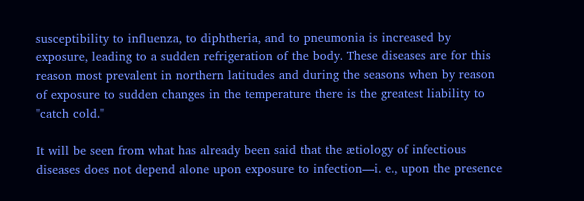susceptibility to influenza, to diphtheria, and to pneumonia is increased by exposure, leading to a sudden refrigeration of the body. These diseases are for this reason most prevalent in northern latitudes and during the seasons when by reason of exposure to sudden changes in the temperature there is the greatest liability to "catch cold."

It will be seen from what has already been said that the ætiology of infectious diseases does not depend alone upon exposure to infection—i. e., upon the presence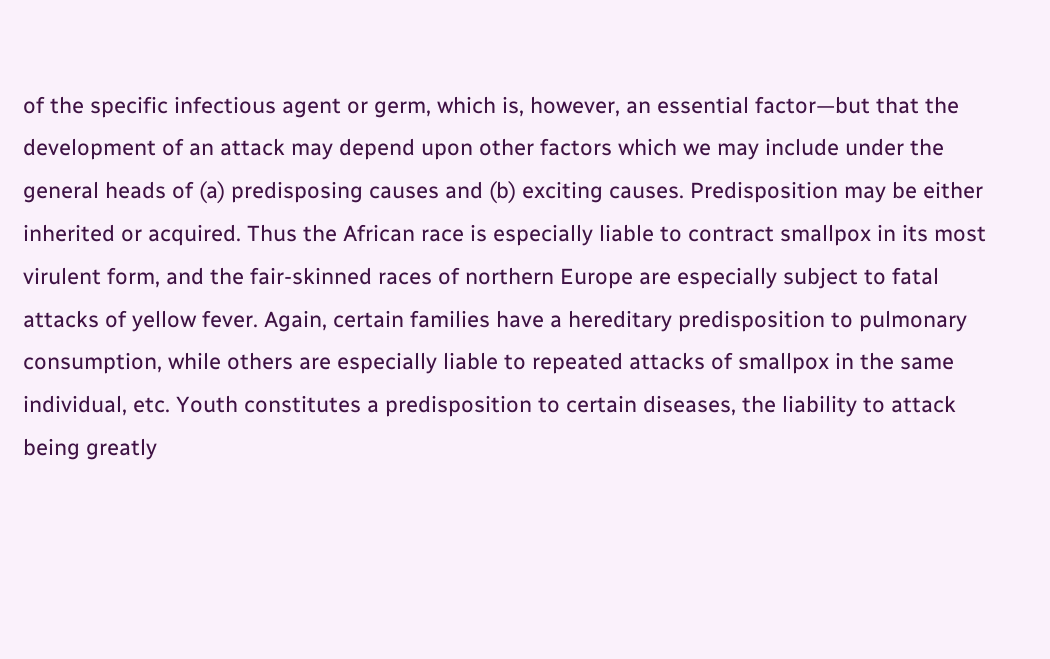of the specific infectious agent or germ, which is, however, an essential factor—but that the development of an attack may depend upon other factors which we may include under the general heads of (a) predisposing causes and (b) exciting causes. Predisposition may be either inherited or acquired. Thus the African race is especially liable to contract smallpox in its most virulent form, and the fair-skinned races of northern Europe are especially subject to fatal attacks of yellow fever. Again, certain families have a hereditary predisposition to pulmonary consumption, while others are especially liable to repeated attacks of smallpox in the same individual, etc. Youth constitutes a predisposition to certain diseases, the liability to attack being greatly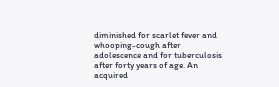diminished for scarlet fever and whooping-cough after adolescence and for tuberculosis after forty years of age. An acquired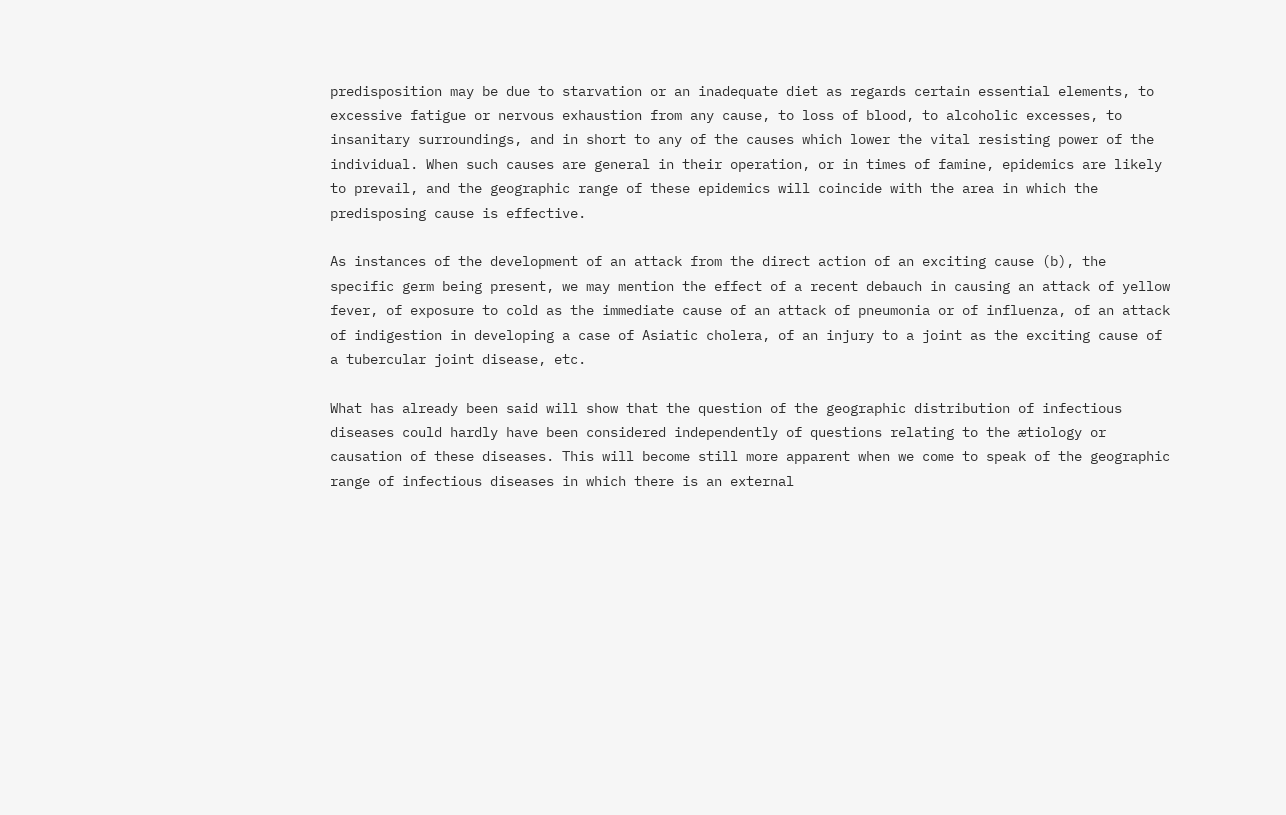predisposition may be due to starvation or an inadequate diet as regards certain essential elements, to excessive fatigue or nervous exhaustion from any cause, to loss of blood, to alcoholic excesses, to insanitary surroundings, and in short to any of the causes which lower the vital resisting power of the individual. When such causes are general in their operation, or in times of famine, epidemics are likely to prevail, and the geographic range of these epidemics will coincide with the area in which the predisposing cause is effective.

As instances of the development of an attack from the direct action of an exciting cause (b), the specific germ being present, we may mention the effect of a recent debauch in causing an attack of yellow fever, of exposure to cold as the immediate cause of an attack of pneumonia or of influenza, of an attack of indigestion in developing a case of Asiatic cholera, of an injury to a joint as the exciting cause of a tubercular joint disease, etc.

What has already been said will show that the question of the geographic distribution of infectious diseases could hardly have been considered independently of questions relating to the ætiology or causation of these diseases. This will become still more apparent when we come to speak of the geographic range of infectious diseases in which there is an external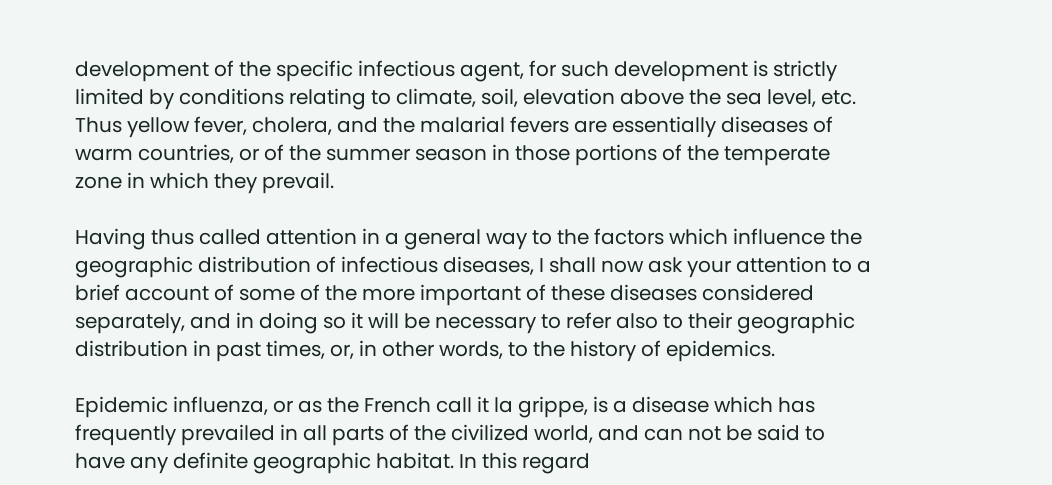development of the specific infectious agent, for such development is strictly limited by conditions relating to climate, soil, elevation above the sea level, etc. Thus yellow fever, cholera, and the malarial fevers are essentially diseases of warm countries, or of the summer season in those portions of the temperate zone in which they prevail.

Having thus called attention in a general way to the factors which influence the geographic distribution of infectious diseases, I shall now ask your attention to a brief account of some of the more important of these diseases considered separately, and in doing so it will be necessary to refer also to their geographic distribution in past times, or, in other words, to the history of epidemics.

Epidemic influenza, or as the French call it la grippe, is a disease which has frequently prevailed in all parts of the civilized world, and can not be said to have any definite geographic habitat. In this regard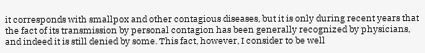it corresponds with smallpox and other contagious diseases, but it is only during recent years that the fact of its transmission by personal contagion has been generally recognized by physicians, and indeed it is still denied by some. This fact, however, I consider to be well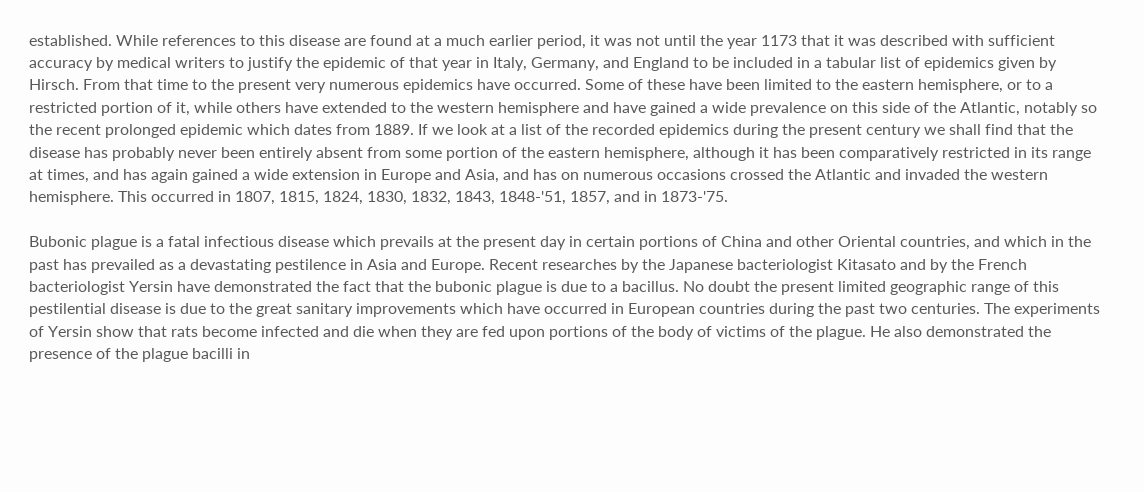established. While references to this disease are found at a much earlier period, it was not until the year 1173 that it was described with sufficient accuracy by medical writers to justify the epidemic of that year in Italy, Germany, and England to be included in a tabular list of epidemics given by Hirsch. From that time to the present very numerous epidemics have occurred. Some of these have been limited to the eastern hemisphere, or to a restricted portion of it, while others have extended to the western hemisphere and have gained a wide prevalence on this side of the Atlantic, notably so the recent prolonged epidemic which dates from 1889. If we look at a list of the recorded epidemics during the present century we shall find that the disease has probably never been entirely absent from some portion of the eastern hemisphere, although it has been comparatively restricted in its range at times, and has again gained a wide extension in Europe and Asia, and has on numerous occasions crossed the Atlantic and invaded the western hemisphere. This occurred in 1807, 1815, 1824, 1830, 1832, 1843, 1848-'51, 1857, and in 1873-'75.

Bubonic plague is a fatal infectious disease which prevails at the present day in certain portions of China and other Oriental countries, and which in the past has prevailed as a devastating pestilence in Asia and Europe. Recent researches by the Japanese bacteriologist Kitasato and by the French bacteriologist Yersin have demonstrated the fact that the bubonic plague is due to a bacillus. No doubt the present limited geographic range of this pestilential disease is due to the great sanitary improvements which have occurred in European countries during the past two centuries. The experiments of Yersin show that rats become infected and die when they are fed upon portions of the body of victims of the plague. He also demonstrated the presence of the plague bacilli in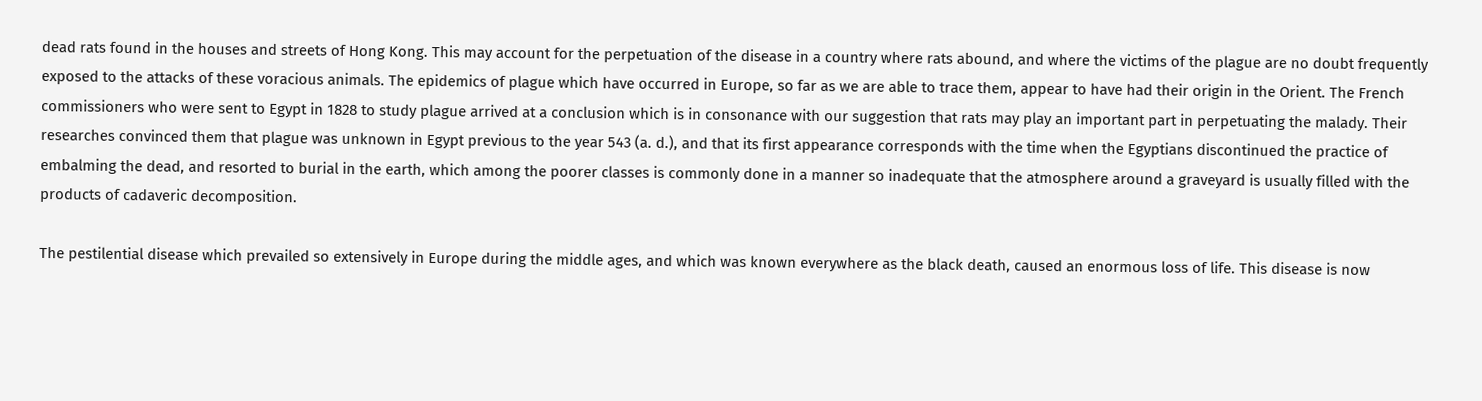dead rats found in the houses and streets of Hong Kong. This may account for the perpetuation of the disease in a country where rats abound, and where the victims of the plague are no doubt frequently exposed to the attacks of these voracious animals. The epidemics of plague which have occurred in Europe, so far as we are able to trace them, appear to have had their origin in the Orient. The French commissioners who were sent to Egypt in 1828 to study plague arrived at a conclusion which is in consonance with our suggestion that rats may play an important part in perpetuating the malady. Their researches convinced them that plague was unknown in Egypt previous to the year 543 (a. d.), and that its first appearance corresponds with the time when the Egyptians discontinued the practice of embalming the dead, and resorted to burial in the earth, which among the poorer classes is commonly done in a manner so inadequate that the atmosphere around a graveyard is usually filled with the products of cadaveric decomposition.

The pestilential disease which prevailed so extensively in Europe during the middle ages, and which was known everywhere as the black death, caused an enormous loss of life. This disease is now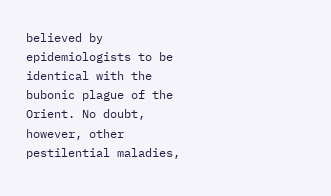believed by epidemiologists to be identical with the bubonic plague of the Orient. No doubt, however, other pestilential maladies,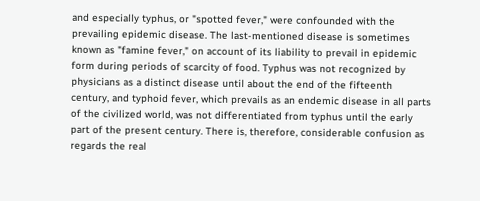and especially typhus, or "spotted fever," were confounded with the prevailing epidemic disease. The last-mentioned disease is sometimes known as "famine fever," on account of its liability to prevail in epidemic form during periods of scarcity of food. Typhus was not recognized by physicians as a distinct disease until about the end of the fifteenth century, and typhoid fever, which prevails as an endemic disease in all parts of the civilized world, was not differentiated from typhus until the early part of the present century. There is, therefore, considerable confusion as regards the real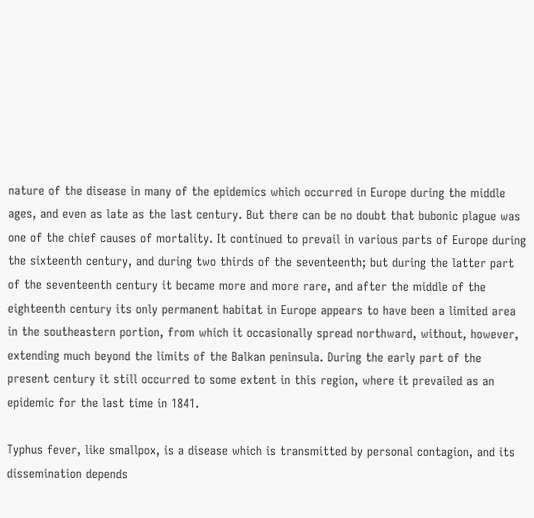nature of the disease in many of the epidemics which occurred in Europe during the middle ages, and even as late as the last century. But there can be no doubt that bubonic plague was one of the chief causes of mortality. It continued to prevail in various parts of Europe during the sixteenth century, and during two thirds of the seventeenth; but during the latter part of the seventeenth century it became more and more rare, and after the middle of the eighteenth century its only permanent habitat in Europe appears to have been a limited area in the southeastern portion, from which it occasionally spread northward, without, however, extending much beyond the limits of the Balkan peninsula. During the early part of the present century it still occurred to some extent in this region, where it prevailed as an epidemic for the last time in 1841.

Typhus fever, like smallpox, is a disease which is transmitted by personal contagion, and its dissemination depends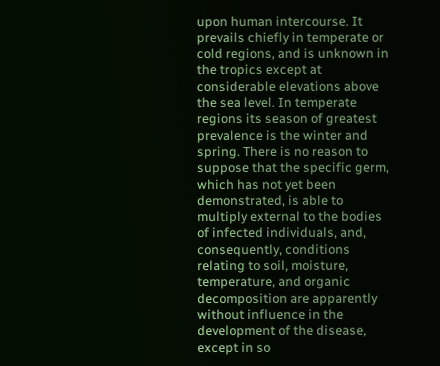upon human intercourse. It prevails chiefly in temperate or cold regions, and is unknown in the tropics except at considerable elevations above the sea level. In temperate regions its season of greatest prevalence is the winter and spring. There is no reason to suppose that the specific germ, which has not yet been demonstrated, is able to multiply external to the bodies of infected individuals, and, consequently, conditions relating to soil, moisture, temperature, and organic decomposition are apparently without influence in the development of the disease, except in so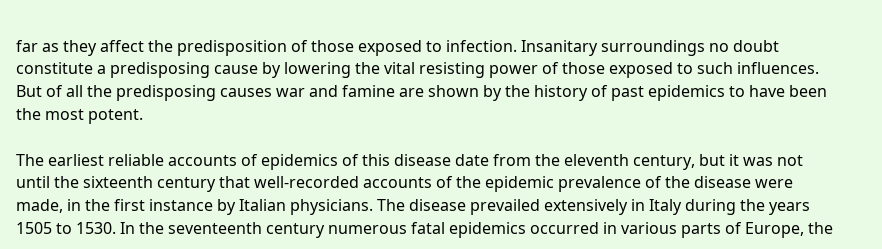far as they affect the predisposition of those exposed to infection. Insanitary surroundings no doubt constitute a predisposing cause by lowering the vital resisting power of those exposed to such influences. But of all the predisposing causes war and famine are shown by the history of past epidemics to have been the most potent.

The earliest reliable accounts of epidemics of this disease date from the eleventh century, but it was not until the sixteenth century that well-recorded accounts of the epidemic prevalence of the disease were made, in the first instance by Italian physicians. The disease prevailed extensively in Italy during the years 1505 to 1530. In the seventeenth century numerous fatal epidemics occurred in various parts of Europe, the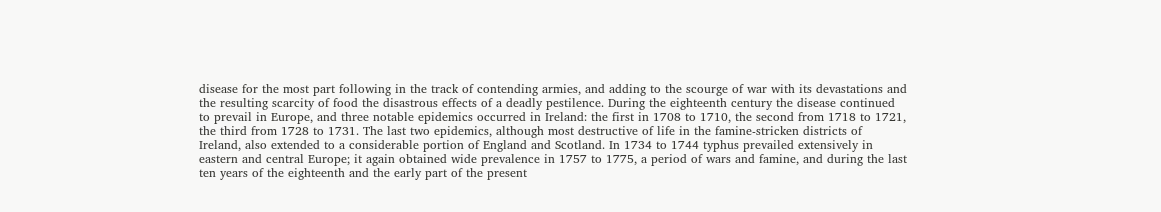disease for the most part following in the track of contending armies, and adding to the scourge of war with its devastations and the resulting scarcity of food the disastrous effects of a deadly pestilence. During the eighteenth century the disease continued to prevail in Europe, and three notable epidemics occurred in Ireland: the first in 1708 to 1710, the second from 1718 to 1721, the third from 1728 to 1731. The last two epidemics, although most destructive of life in the famine-stricken districts of Ireland, also extended to a considerable portion of England and Scotland. In 1734 to 1744 typhus prevailed extensively in eastern and central Europe; it again obtained wide prevalence in 1757 to 1775, a period of wars and famine, and during the last ten years of the eighteenth and the early part of the present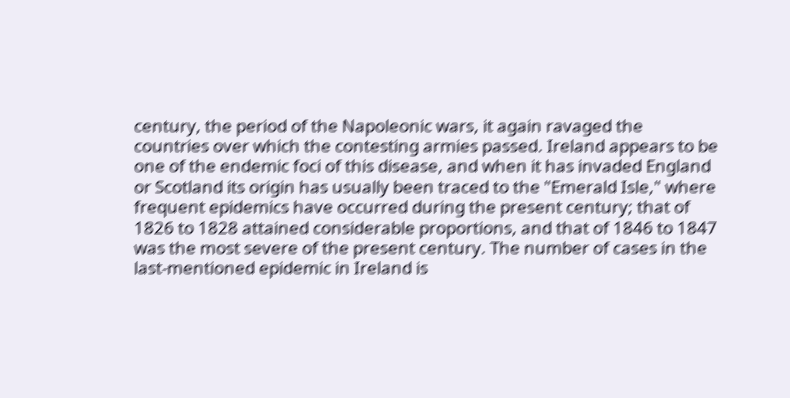century, the period of the Napoleonic wars, it again ravaged the countries over which the contesting armies passed. Ireland appears to be one of the endemic foci of this disease, and when it has invaded England or Scotland its origin has usually been traced to the "Emerald Isle," where frequent epidemics have occurred during the present century; that of 1826 to 1828 attained considerable proportions, and that of 1846 to 1847 was the most severe of the present century. The number of cases in the last-mentioned epidemic in Ireland is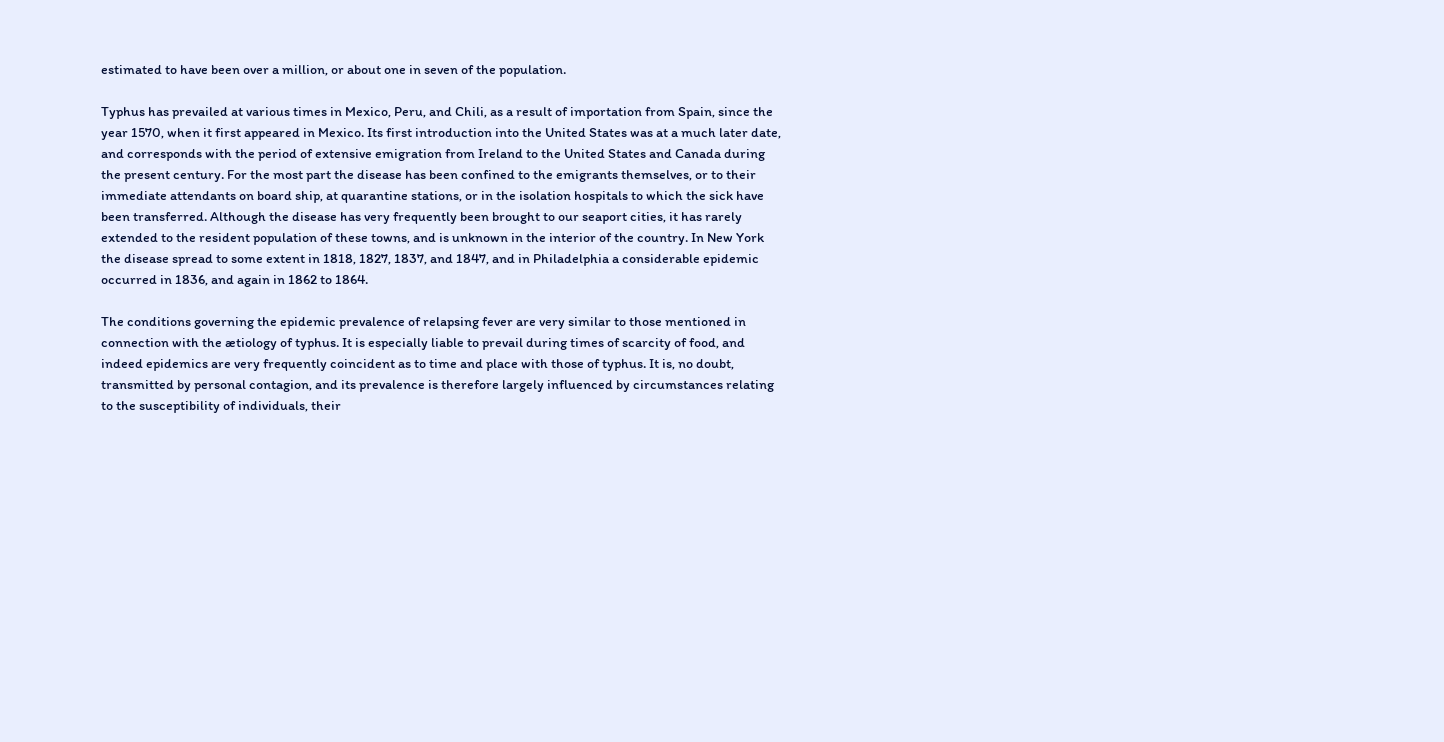estimated to have been over a million, or about one in seven of the population.

Typhus has prevailed at various times in Mexico, Peru, and Chili, as a result of importation from Spain, since the year 1570, when it first appeared in Mexico. Its first introduction into the United States was at a much later date, and corresponds with the period of extensive emigration from Ireland to the United States and Canada during the present century. For the most part the disease has been confined to the emigrants themselves, or to their immediate attendants on board ship, at quarantine stations, or in the isolation hospitals to which the sick have been transferred. Although the disease has very frequently been brought to our seaport cities, it has rarely extended to the resident population of these towns, and is unknown in the interior of the country. In New York the disease spread to some extent in 1818, 1827, 1837, and 1847, and in Philadelphia a considerable epidemic occurred in 1836, and again in 1862 to 1864.

The conditions governing the epidemic prevalence of relapsing fever are very similar to those mentioned in connection with the ætiology of typhus. It is especially liable to prevail during times of scarcity of food, and indeed epidemics are very frequently coincident as to time and place with those of typhus. It is, no doubt, transmitted by personal contagion, and its prevalence is therefore largely influenced by circumstances relating to the susceptibility of individuals, their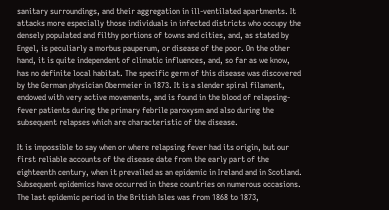sanitary surroundings, and their aggregation in ill-ventilated apartments. It attacks more especially those individuals in infected districts who occupy the densely populated and filthy portions of towns and cities, and, as stated by Engel, is peculiarly a morbus pauperum, or disease of the poor. On the other hand, it is quite independent of climatic influences, and, so far as we know, has no definite local habitat. The specific germ of this disease was discovered by the German physician Obermeier in 1873. It is a slender spiral filament, endowed with very active movements, and is found in the blood of relapsing-fever patients during the primary febrile paroxysm and also during the subsequent relapses which are characteristic of the disease.

It is impossible to say when or where relapsing fever had its origin, but our first reliable accounts of the disease date from the early part of the eighteenth century, when it prevailed as an epidemic in Ireland and in Scotland. Subsequent epidemics have occurred in these countries on numerous occasions. The last epidemic period in the British Isles was from 1868 to 1873,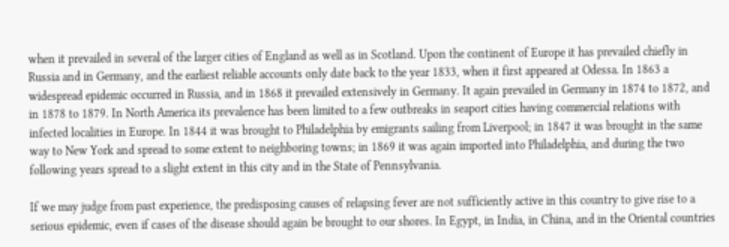when it prevailed in several of the larger cities of England as well as in Scotland. Upon the continent of Europe it has prevailed chiefly in Russia and in Germany, and the earliest reliable accounts only date back to the year 1833, when it first appeared at Odessa. In 1863 a widespread epidemic occurred in Russia, and in 1868 it prevailed extensively in Germany. It again prevailed in Germany in 1874 to 1872, and in 1878 to 1879. In North America its prevalence has been limited to a few outbreaks in seaport cities having commercial relations with infected localities in Europe. In 1844 it was brought to Philadelphia by emigrants sailing from Liverpool; in 1847 it was brought in the same way to New York and spread to some extent to neighboring towns; in 1869 it was again imported into Philadelphia, and during the two following years spread to a slight extent in this city and in the State of Pennsylvania.

If we may judge from past experience, the predisposing causes of relapsing fever are not sufficiently active in this country to give rise to a serious epidemic, even if cases of the disease should again be brought to our shores. In Egypt, in India, in China, and in the Oriental countries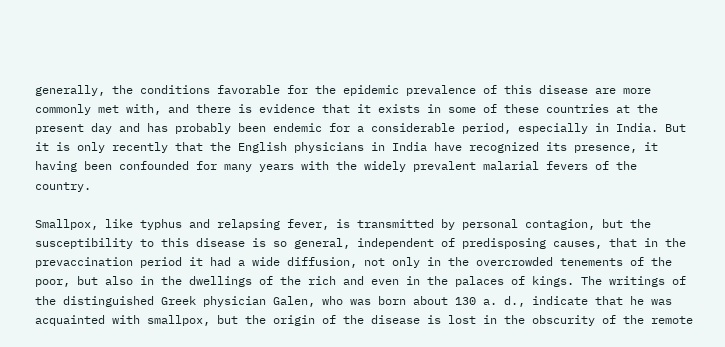generally, the conditions favorable for the epidemic prevalence of this disease are more commonly met with, and there is evidence that it exists in some of these countries at the present day and has probably been endemic for a considerable period, especially in India. But it is only recently that the English physicians in India have recognized its presence, it having been confounded for many years with the widely prevalent malarial fevers of the country.

Smallpox, like typhus and relapsing fever, is transmitted by personal contagion, but the susceptibility to this disease is so general, independent of predisposing causes, that in the prevaccination period it had a wide diffusion, not only in the overcrowded tenements of the poor, but also in the dwellings of the rich and even in the palaces of kings. The writings of the distinguished Greek physician Galen, who was born about 130 a. d., indicate that he was acquainted with smallpox, but the origin of the disease is lost in the obscurity of the remote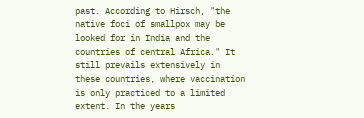past. According to Hirsch, "the native foci of smallpox may be looked for in India and the countries of central Africa." It still prevails extensively in these countries, where vaccination is only practiced to a limited extent. In the years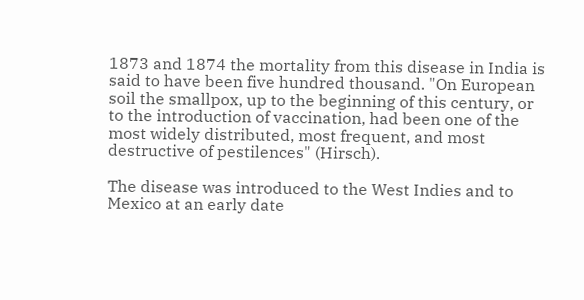1873 and 1874 the mortality from this disease in India is said to have been five hundred thousand. "On European soil the smallpox, up to the beginning of this century, or to the introduction of vaccination, had been one of the most widely distributed, most frequent, and most destructive of pestilences" (Hirsch).

The disease was introduced to the West Indies and to Mexico at an early date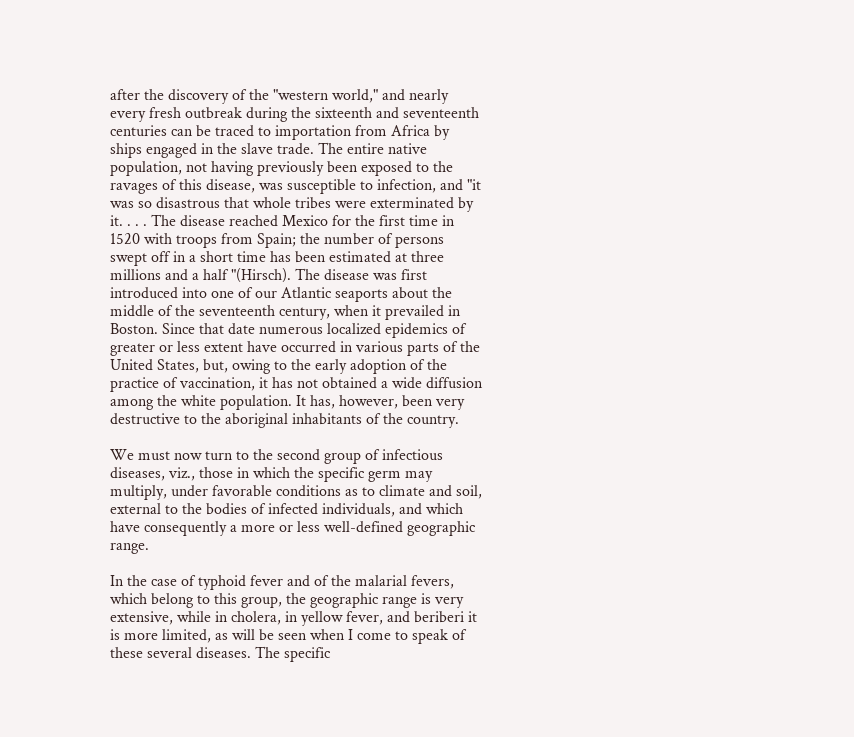after the discovery of the "western world," and nearly every fresh outbreak during the sixteenth and seventeenth centuries can be traced to importation from Africa by ships engaged in the slave trade. The entire native population, not having previously been exposed to the ravages of this disease, was susceptible to infection, and "it was so disastrous that whole tribes were exterminated by it. . . . The disease reached Mexico for the first time in 1520 with troops from Spain; the number of persons swept off in a short time has been estimated at three millions and a half "(Hirsch). The disease was first introduced into one of our Atlantic seaports about the middle of the seventeenth century, when it prevailed in Boston. Since that date numerous localized epidemics of greater or less extent have occurred in various parts of the United States, but, owing to the early adoption of the practice of vaccination, it has not obtained a wide diffusion among the white population. It has, however, been very destructive to the aboriginal inhabitants of the country.

We must now turn to the second group of infectious diseases, viz., those in which the specific germ may multiply, under favorable conditions as to climate and soil, external to the bodies of infected individuals, and which have consequently a more or less well-defined geographic range.

In the case of typhoid fever and of the malarial fevers, which belong to this group, the geographic range is very extensive, while in cholera, in yellow fever, and beriberi it is more limited, as will be seen when I come to speak of these several diseases. The specific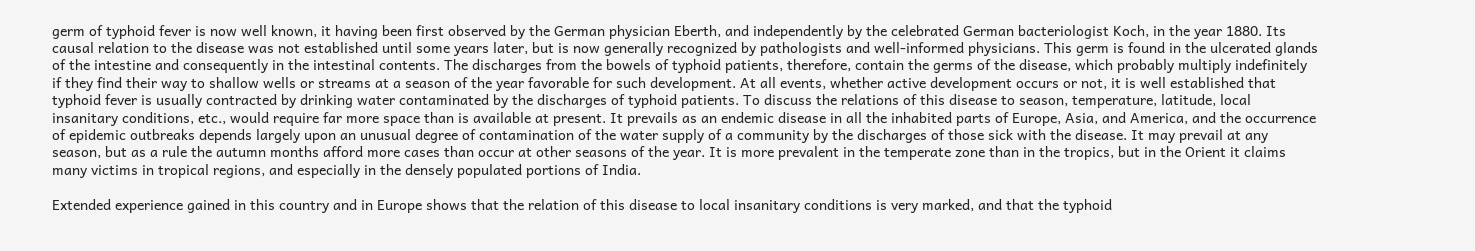germ of typhoid fever is now well known, it having been first observed by the German physician Eberth, and independently by the celebrated German bacteriologist Koch, in the year 1880. Its causal relation to the disease was not established until some years later, but is now generally recognized by pathologists and well-informed physicians. This germ is found in the ulcerated glands of the intestine and consequently in the intestinal contents. The discharges from the bowels of typhoid patients, therefore, contain the germs of the disease, which probably multiply indefinitely if they find their way to shallow wells or streams at a season of the year favorable for such development. At all events, whether active development occurs or not, it is well established that typhoid fever is usually contracted by drinking water contaminated by the discharges of typhoid patients. To discuss the relations of this disease to season, temperature, latitude, local insanitary conditions, etc., would require far more space than is available at present. It prevails as an endemic disease in all the inhabited parts of Europe, Asia, and America, and the occurrence of epidemic outbreaks depends largely upon an unusual degree of contamination of the water supply of a community by the discharges of those sick with the disease. It may prevail at any season, but as a rule the autumn months afford more cases than occur at other seasons of the year. It is more prevalent in the temperate zone than in the tropics, but in the Orient it claims many victims in tropical regions, and especially in the densely populated portions of India.

Extended experience gained in this country and in Europe shows that the relation of this disease to local insanitary conditions is very marked, and that the typhoid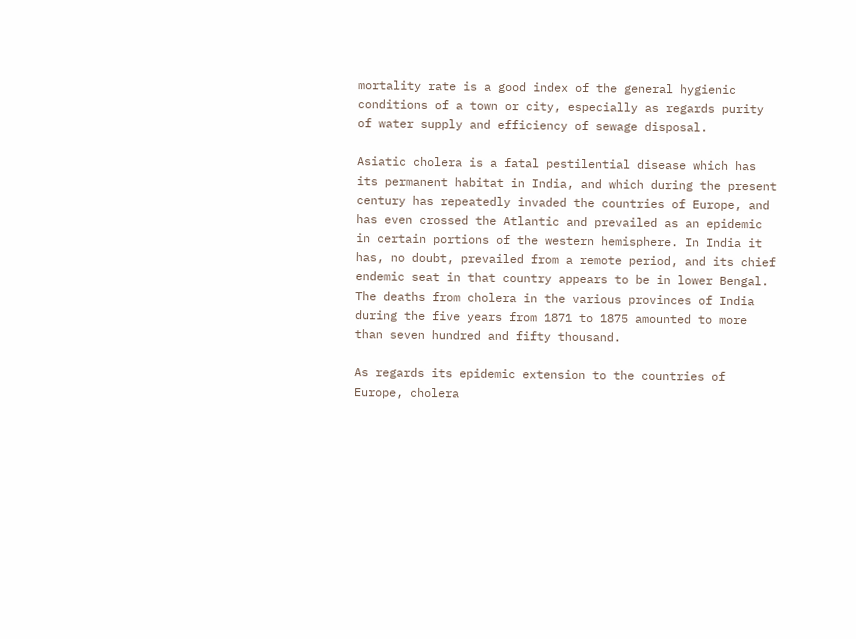mortality rate is a good index of the general hygienic conditions of a town or city, especially as regards purity of water supply and efficiency of sewage disposal.

Asiatic cholera is a fatal pestilential disease which has its permanent habitat in India, and which during the present century has repeatedly invaded the countries of Europe, and has even crossed the Atlantic and prevailed as an epidemic in certain portions of the western hemisphere. In India it has, no doubt, prevailed from a remote period, and its chief endemic seat in that country appears to be in lower Bengal. The deaths from cholera in the various provinces of India during the five years from 1871 to 1875 amounted to more than seven hundred and fifty thousand.

As regards its epidemic extension to the countries of Europe, cholera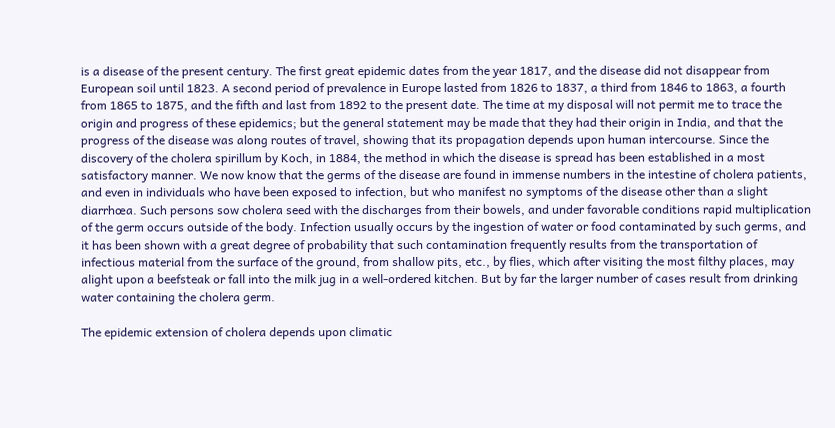is a disease of the present century. The first great epidemic dates from the year 1817, and the disease did not disappear from European soil until 1823. A second period of prevalence in Europe lasted from 1826 to 1837, a third from 1846 to 1863, a fourth from 1865 to 1875, and the fifth and last from 1892 to the present date. The time at my disposal will not permit me to trace the origin and progress of these epidemics; but the general statement may be made that they had their origin in India, and that the progress of the disease was along routes of travel, showing that its propagation depends upon human intercourse. Since the discovery of the cholera spirillum by Koch, in 1884, the method in which the disease is spread has been established in a most satisfactory manner. We now know that the germs of the disease are found in immense numbers in the intestine of cholera patients, and even in individuals who have been exposed to infection, but who manifest no symptoms of the disease other than a slight diarrhœa. Such persons sow cholera seed with the discharges from their bowels, and under favorable conditions rapid multiplication of the germ occurs outside of the body. Infection usually occurs by the ingestion of water or food contaminated by such germs, and it has been shown with a great degree of probability that such contamination frequently results from the transportation of infectious material from the surface of the ground, from shallow pits, etc., by flies, which after visiting the most filthy places, may alight upon a beefsteak or fall into the milk jug in a well-ordered kitchen. But by far the larger number of cases result from drinking water containing the cholera germ.

The epidemic extension of cholera depends upon climatic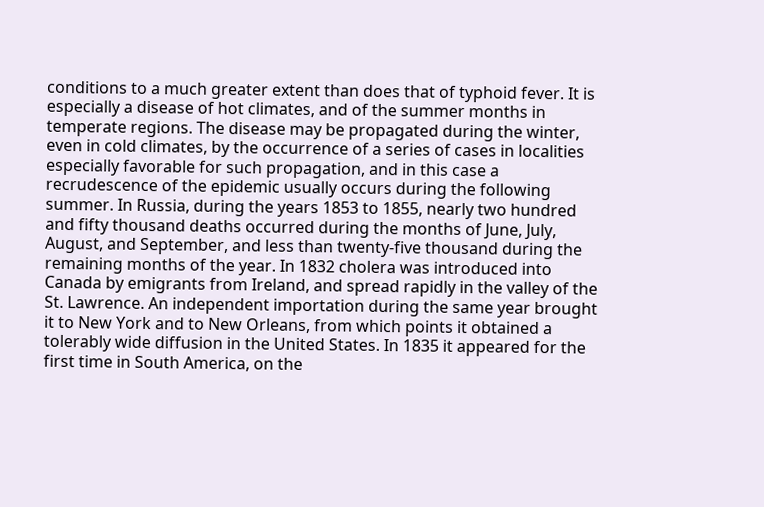conditions to a much greater extent than does that of typhoid fever. It is especially a disease of hot climates, and of the summer months in temperate regions. The disease may be propagated during the winter, even in cold climates, by the occurrence of a series of cases in localities especially favorable for such propagation, and in this case a recrudescence of the epidemic usually occurs during the following summer. In Russia, during the years 1853 to 1855, nearly two hundred and fifty thousand deaths occurred during the months of June, July, August, and September, and less than twenty-five thousand during the remaining months of the year. In 1832 cholera was introduced into Canada by emigrants from Ireland, and spread rapidly in the valley of the St. Lawrence. An independent importation during the same year brought it to New York and to New Orleans, from which points it obtained a tolerably wide diffusion in the United States. In 1835 it appeared for the first time in South America, on the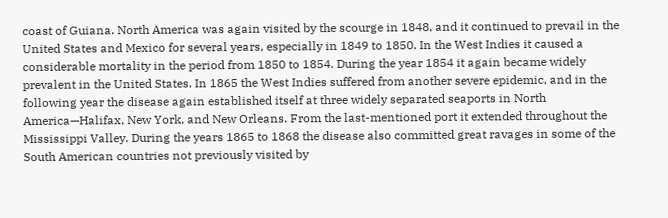coast of Guiana. North America was again visited by the scourge in 1848, and it continued to prevail in the United States and Mexico for several years, especially in 1849 to 1850. In the West Indies it caused a considerable mortality in the period from 1850 to 1854. During the year 1854 it again became widely prevalent in the United States. In 1865 the West Indies suffered from another severe epidemic, and in the following year the disease again established itself at three widely separated seaports in North America—Halifax, New York, and New Orleans. From the last-mentioned port it extended throughout the Mississippi Valley. During the years 1865 to 1868 the disease also committed great ravages in some of the South American countries not previously visited by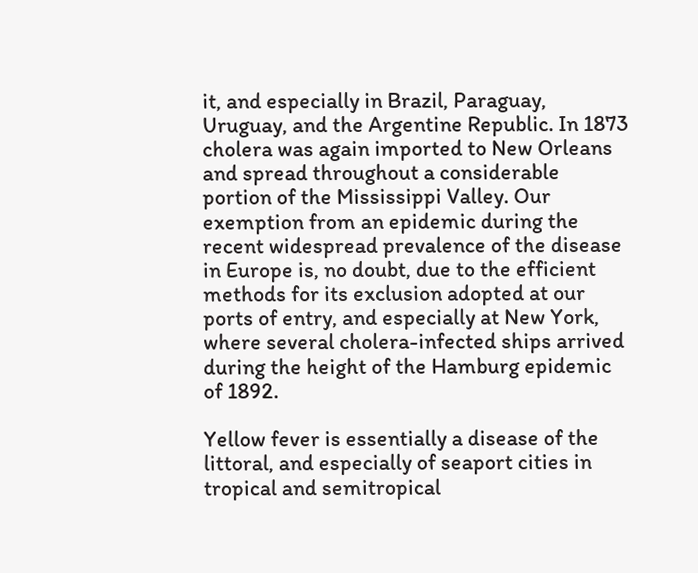it, and especially in Brazil, Paraguay, Uruguay, and the Argentine Republic. In 1873 cholera was again imported to New Orleans and spread throughout a considerable portion of the Mississippi Valley. Our exemption from an epidemic during the recent widespread prevalence of the disease in Europe is, no doubt, due to the efficient methods for its exclusion adopted at our ports of entry, and especially at New York, where several cholera-infected ships arrived during the height of the Hamburg epidemic of 1892.

Yellow fever is essentially a disease of the littoral, and especially of seaport cities in tropical and semitropical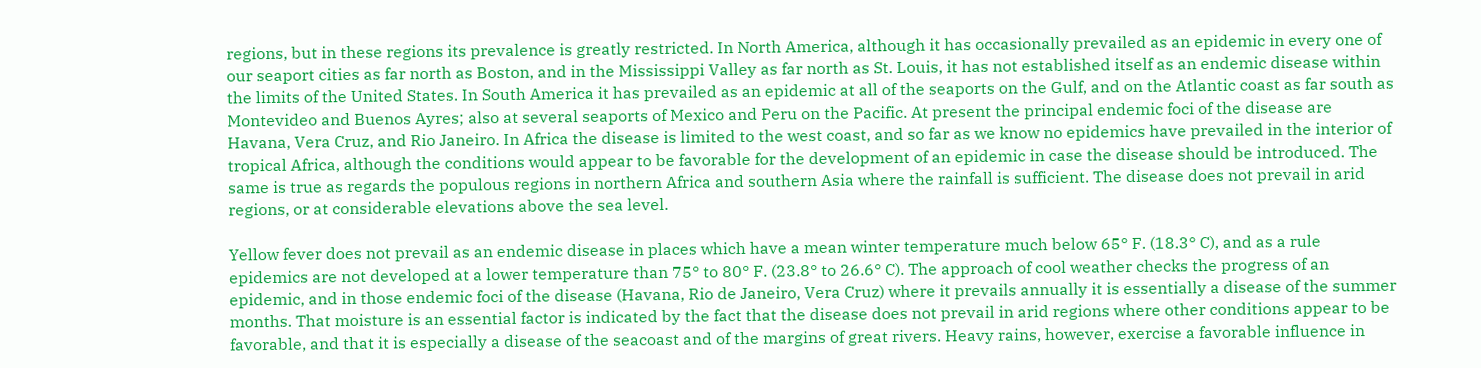regions, but in these regions its prevalence is greatly restricted. In North America, although it has occasionally prevailed as an epidemic in every one of our seaport cities as far north as Boston, and in the Mississippi Valley as far north as St. Louis, it has not established itself as an endemic disease within the limits of the United States. In South America it has prevailed as an epidemic at all of the seaports on the Gulf, and on the Atlantic coast as far south as Montevideo and Buenos Ayres; also at several seaports of Mexico and Peru on the Pacific. At present the principal endemic foci of the disease are Havana, Vera Cruz, and Rio Janeiro. In Africa the disease is limited to the west coast, and so far as we know no epidemics have prevailed in the interior of tropical Africa, although the conditions would appear to be favorable for the development of an epidemic in case the disease should be introduced. The same is true as regards the populous regions in northern Africa and southern Asia where the rainfall is sufficient. The disease does not prevail in arid regions, or at considerable elevations above the sea level.

Yellow fever does not prevail as an endemic disease in places which have a mean winter temperature much below 65° F. (18.3° C), and as a rule epidemics are not developed at a lower temperature than 75° to 80° F. (23.8° to 26.6° C). The approach of cool weather checks the progress of an epidemic, and in those endemic foci of the disease (Havana, Rio de Janeiro, Vera Cruz) where it prevails annually it is essentially a disease of the summer months. That moisture is an essential factor is indicated by the fact that the disease does not prevail in arid regions where other conditions appear to be favorable, and that it is especially a disease of the seacoast and of the margins of great rivers. Heavy rains, however, exercise a favorable influence in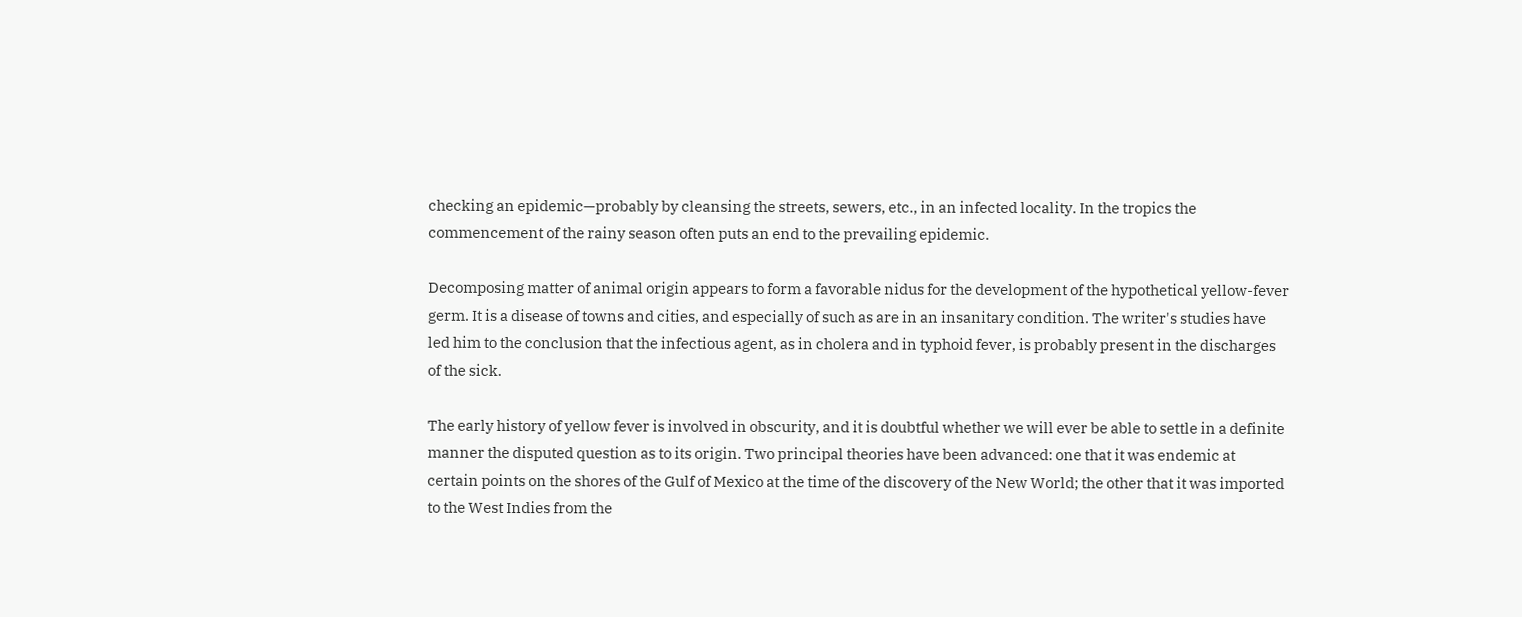checking an epidemic—probably by cleansing the streets, sewers, etc., in an infected locality. In the tropics the commencement of the rainy season often puts an end to the prevailing epidemic.

Decomposing matter of animal origin appears to form a favorable nidus for the development of the hypothetical yellow-fever germ. It is a disease of towns and cities, and especially of such as are in an insanitary condition. The writer's studies have led him to the conclusion that the infectious agent, as in cholera and in typhoid fever, is probably present in the discharges of the sick.

The early history of yellow fever is involved in obscurity, and it is doubtful whether we will ever be able to settle in a definite manner the disputed question as to its origin. Two principal theories have been advanced: one that it was endemic at certain points on the shores of the Gulf of Mexico at the time of the discovery of the New World; the other that it was imported to the West Indies from the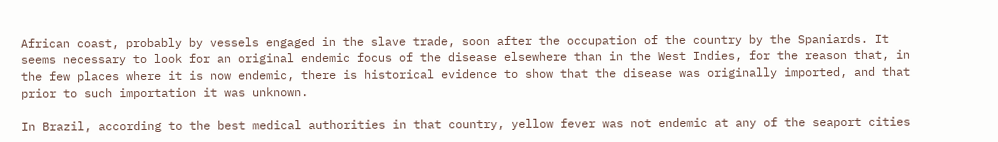African coast, probably by vessels engaged in the slave trade, soon after the occupation of the country by the Spaniards. It seems necessary to look for an original endemic focus of the disease elsewhere than in the West Indies, for the reason that, in the few places where it is now endemic, there is historical evidence to show that the disease was originally imported, and that prior to such importation it was unknown.

In Brazil, according to the best medical authorities in that country, yellow fever was not endemic at any of the seaport cities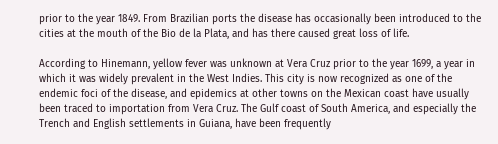prior to the year 1849. From Brazilian ports the disease has occasionally been introduced to the cities at the mouth of the Bio de la Plata, and has there caused great loss of life.

According to Hinemann, yellow fever was unknown at Vera Cruz prior to the year 1699, a year in which it was widely prevalent in the West Indies. This city is now recognized as one of the endemic foci of the disease, and epidemics at other towns on the Mexican coast have usually been traced to importation from Vera Cruz. The Gulf coast of South America, and especially the Trench and English settlements in Guiana, have been frequently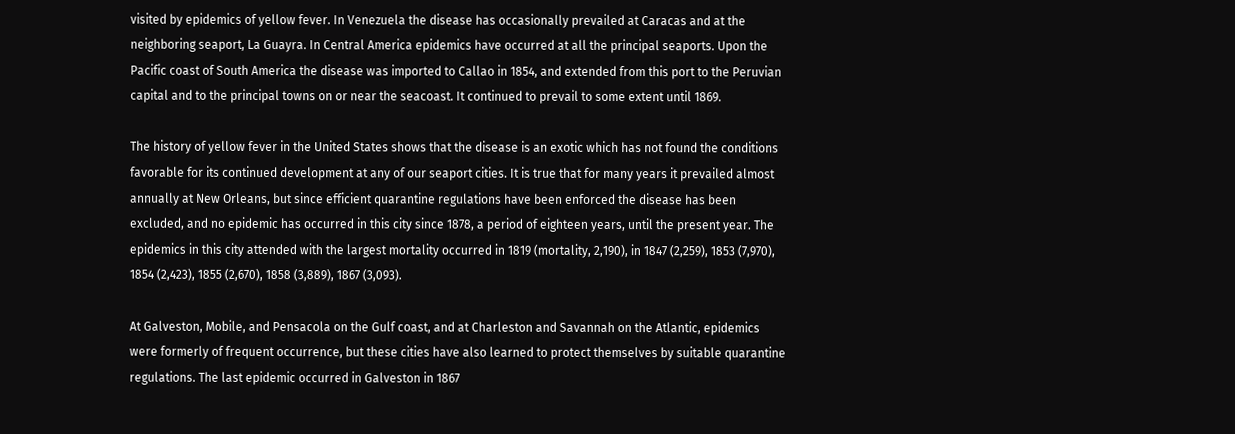visited by epidemics of yellow fever. In Venezuela the disease has occasionally prevailed at Caracas and at the neighboring seaport, La Guayra. In Central America epidemics have occurred at all the principal seaports. Upon the Pacific coast of South America the disease was imported to Callao in 1854, and extended from this port to the Peruvian capital and to the principal towns on or near the seacoast. It continued to prevail to some extent until 1869.

The history of yellow fever in the United States shows that the disease is an exotic which has not found the conditions favorable for its continued development at any of our seaport cities. It is true that for many years it prevailed almost annually at New Orleans, but since efficient quarantine regulations have been enforced the disease has been excluded, and no epidemic has occurred in this city since 1878, a period of eighteen years, until the present year. The epidemics in this city attended with the largest mortality occurred in 1819 (mortality, 2,190), in 1847 (2,259), 1853 (7,970), 1854 (2,423), 1855 (2,670), 1858 (3,889), 1867 (3,093).

At Galveston, Mobile, and Pensacola on the Gulf coast, and at Charleston and Savannah on the Atlantic, epidemics were formerly of frequent occurrence, but these cities have also learned to protect themselves by suitable quarantine regulations. The last epidemic occurred in Galveston in 1867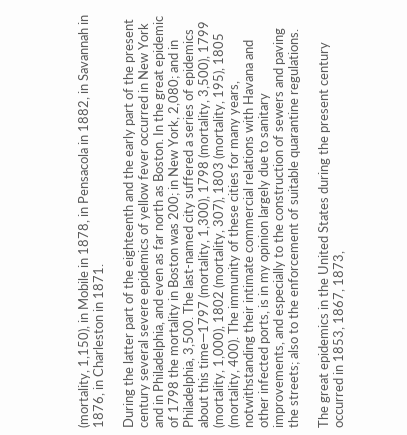(mortality, 1,150), in Mobile in 1878, in Pensacola in 1882, in Savannah in 1876, in Charleston in 1871.

During the latter part of the eighteenth and the early part of the present century several severe epidemics of yellow fever occurred in New York and in Philadelphia, and even as far north as Boston. In the great epidemic of 1798 the mortality in Boston was 200; in New York, 2,080; and in Philadelphia, 3,500. The last-named city suffered a series of epidemics about this time—1797 (mortality, 1,300), 1798 (mortality, 3,500), 1799 (mortality, 1,000), 1802 (mortality, 307), 1803 (mortality, 195), 1805 (mortality, 400). The immunity of these cities for many years, notwithstanding their intimate commercial relations with Havana and other infected ports, is in my opinion largely due to sanitary improvements, and especially to the construction of sewers and paving the streets; also to the enforcement of suitable quarantine regulations.

The great epidemics in the United States during the present century occurred in 1853, 1867, 1873,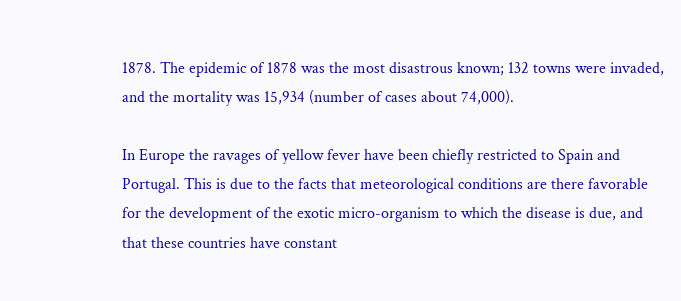1878. The epidemic of 1878 was the most disastrous known; 132 towns were invaded, and the mortality was 15,934 (number of cases about 74,000).

In Europe the ravages of yellow fever have been chiefly restricted to Spain and Portugal. This is due to the facts that meteorological conditions are there favorable for the development of the exotic micro-organism to which the disease is due, and that these countries have constant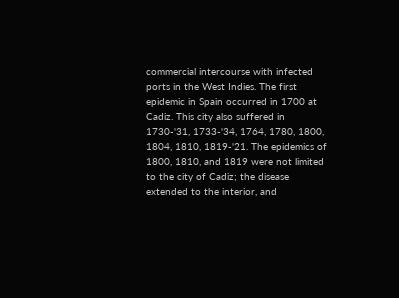commercial intercourse with infected ports in the West Indies. The first epidemic in Spain occurred in 1700 at Cadiz. This city also suffered in 1730-'31, 1733-'34, 1764, 1780, 1800, 1804, 1810, 1819-'21. The epidemics of 1800, 1810, and 1819 were not limited to the city of Cadiz; the disease extended to the interior, and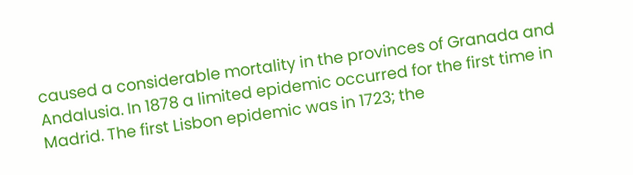caused a considerable mortality in the provinces of Granada and Andalusia. In 1878 a limited epidemic occurred for the first time in Madrid. The first Lisbon epidemic was in 1723; the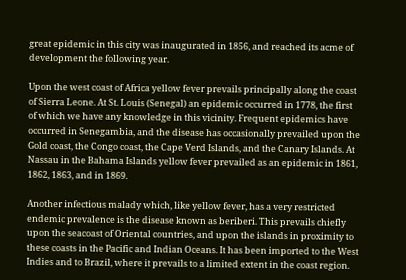great epidemic in this city was inaugurated in 1856, and reached its acme of development the following year.

Upon the west coast of Africa yellow fever prevails principally along the coast of Sierra Leone. At St. Louis (Senegal) an epidemic occurred in 1778, the first of which we have any knowledge in this vicinity. Frequent epidemics have occurred in Senegambia, and the disease has occasionally prevailed upon the Gold coast, the Congo coast, the Cape Verd Islands, and the Canary Islands. At Nassau in the Bahama Islands yellow fever prevailed as an epidemic in 1861, 1862, 1863, and in 1869.

Another infectious malady which, like yellow fever, has a very restricted endemic prevalence is the disease known as beriberi. This prevails chiefly upon the seacoast of Oriental countries, and upon the islands in proximity to these coasts in the Pacific and Indian Oceans. It has been imported to the West Indies and to Brazil, where it prevails to a limited extent in the coast region.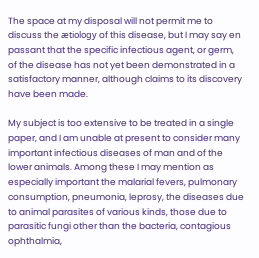The space at my disposal will not permit me to discuss the ætiology of this disease, but I may say en passant that the specific infectious agent, or germ, of the disease has not yet been demonstrated in a satisfactory manner, although claims to its discovery have been made.

My subject is too extensive to be treated in a single paper, and I am unable at present to consider many important infectious diseases of man and of the lower animals. Among these I may mention as especially important the malarial fevers, pulmonary consumption, pneumonia, leprosy, the diseases due to animal parasites of various kinds, those due to parasitic fungi other than the bacteria, contagious ophthalmia,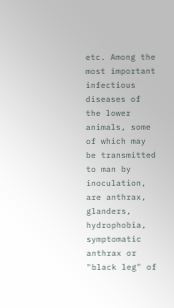etc. Among the most important infectious diseases of the lower animals, some of which may be transmitted to man by inoculation, are anthrax, glanders, hydrophobia, symptomatic anthrax or "black leg" of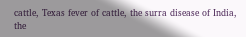cattle, Texas fever of cattle, the surra disease of India, the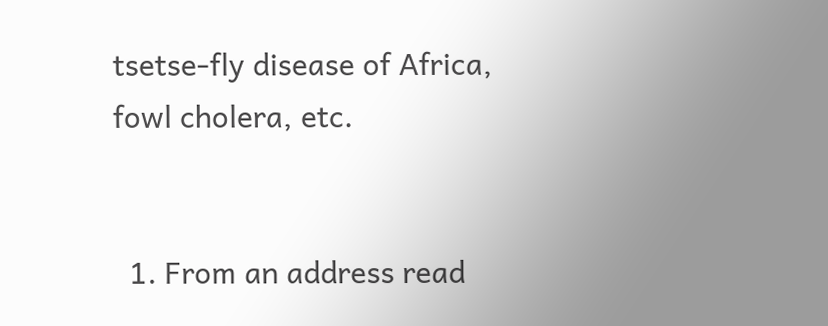tsetse-fly disease of Africa, fowl cholera, etc.


  1. From an address read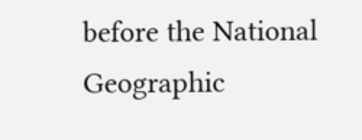before the National Geographic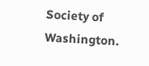Society of Washington.